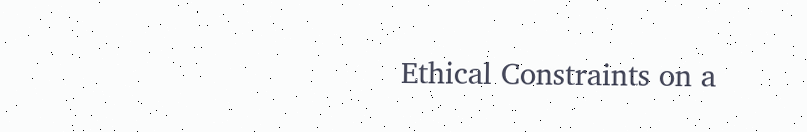Ethical Constraints on a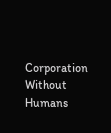Corporation Without Humans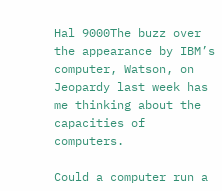Hal 9000The buzz over the appearance by IBM’s computer, Watson, on Jeopardy last week has me thinking about the capacities of computers.

Could a computer run a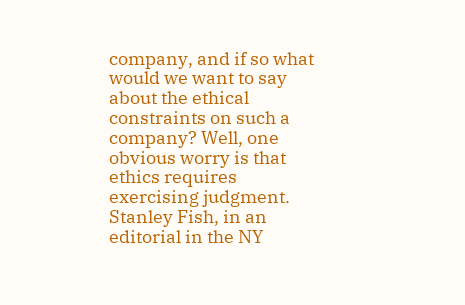company, and if so what would we want to say about the ethical constraints on such a company? Well, one obvious worry is that ethics requires exercising judgment. Stanley Fish, in an editorial in the NY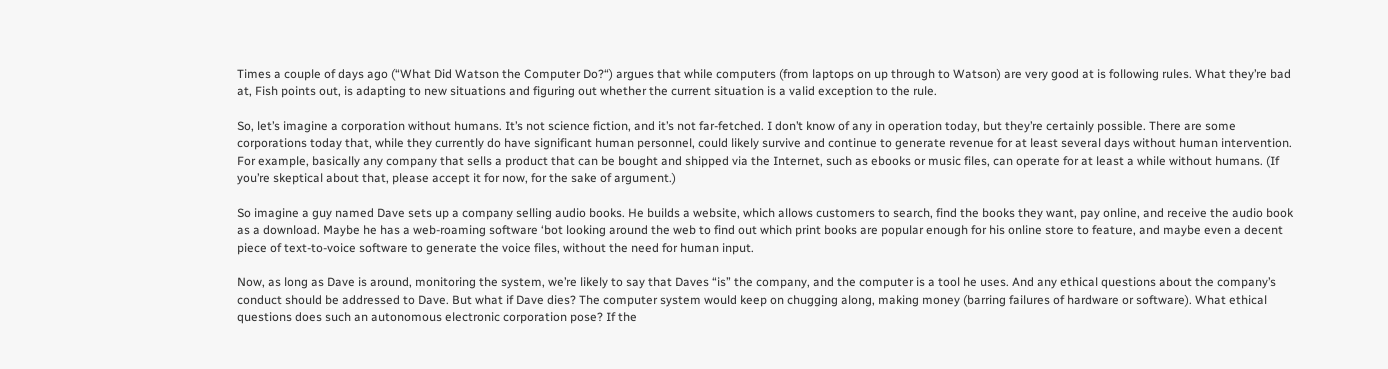Times a couple of days ago (“What Did Watson the Computer Do?“) argues that while computers (from laptops on up through to Watson) are very good at is following rules. What they’re bad at, Fish points out, is adapting to new situations and figuring out whether the current situation is a valid exception to the rule.

So, let’s imagine a corporation without humans. It’s not science fiction, and it’s not far-fetched. I don’t know of any in operation today, but they’re certainly possible. There are some corporations today that, while they currently do have significant human personnel, could likely survive and continue to generate revenue for at least several days without human intervention. For example, basically any company that sells a product that can be bought and shipped via the Internet, such as ebooks or music files, can operate for at least a while without humans. (If you’re skeptical about that, please accept it for now, for the sake of argument.)

So imagine a guy named Dave sets up a company selling audio books. He builds a website, which allows customers to search, find the books they want, pay online, and receive the audio book as a download. Maybe he has a web-roaming software ‘bot looking around the web to find out which print books are popular enough for his online store to feature, and maybe even a decent piece of text-to-voice software to generate the voice files, without the need for human input.

Now, as long as Dave is around, monitoring the system, we’re likely to say that Daves “is” the company, and the computer is a tool he uses. And any ethical questions about the company’s conduct should be addressed to Dave. But what if Dave dies? The computer system would keep on chugging along, making money (barring failures of hardware or software). What ethical questions does such an autonomous electronic corporation pose? If the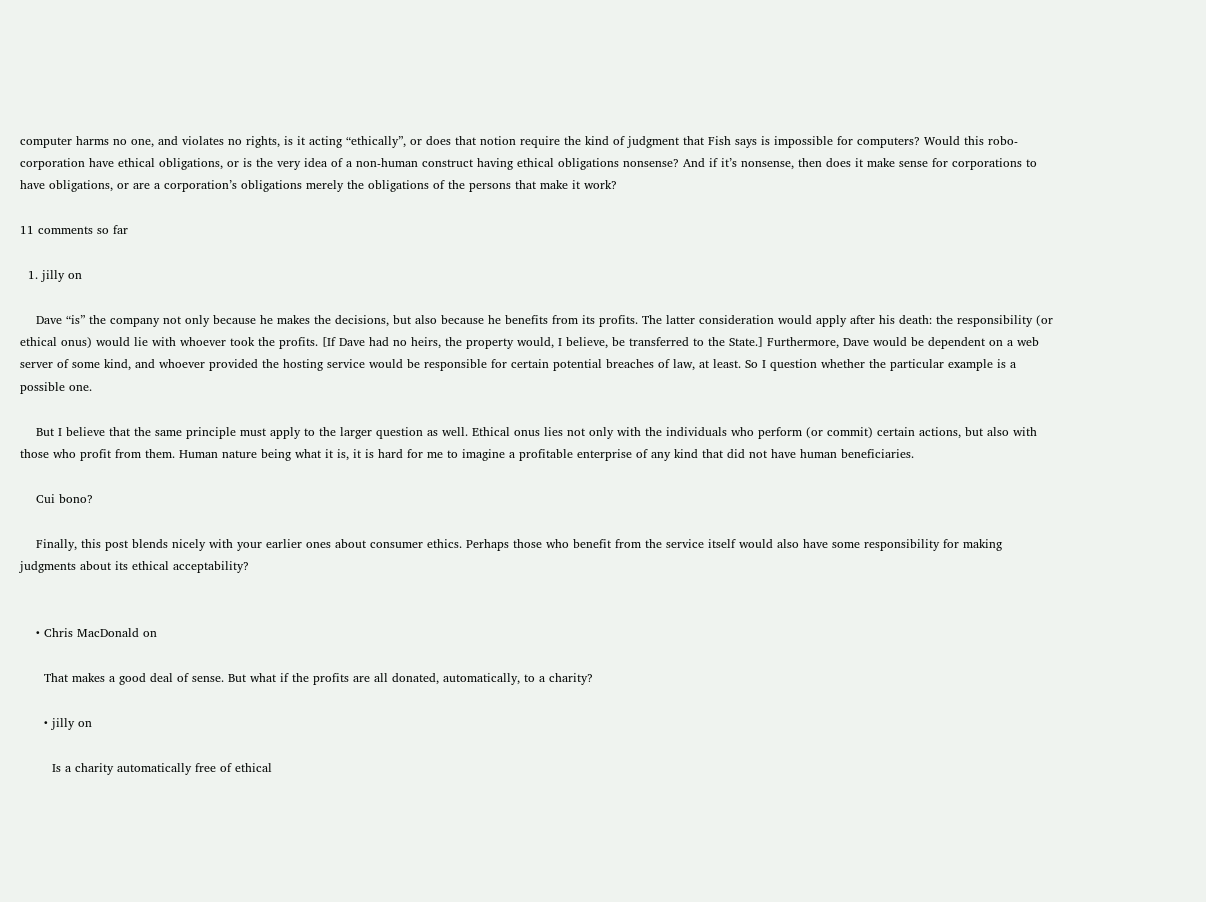computer harms no one, and violates no rights, is it acting “ethically”, or does that notion require the kind of judgment that Fish says is impossible for computers? Would this robo-corporation have ethical obligations, or is the very idea of a non-human construct having ethical obligations nonsense? And if it’s nonsense, then does it make sense for corporations to have obligations, or are a corporation’s obligations merely the obligations of the persons that make it work?

11 comments so far

  1. jilly on

    Dave “is” the company not only because he makes the decisions, but also because he benefits from its profits. The latter consideration would apply after his death: the responsibility (or ethical onus) would lie with whoever took the profits. [If Dave had no heirs, the property would, I believe, be transferred to the State.] Furthermore, Dave would be dependent on a web server of some kind, and whoever provided the hosting service would be responsible for certain potential breaches of law, at least. So I question whether the particular example is a possible one.

    But I believe that the same principle must apply to the larger question as well. Ethical onus lies not only with the individuals who perform (or commit) certain actions, but also with those who profit from them. Human nature being what it is, it is hard for me to imagine a profitable enterprise of any kind that did not have human beneficiaries.

    Cui bono?

    Finally, this post blends nicely with your earlier ones about consumer ethics. Perhaps those who benefit from the service itself would also have some responsibility for making judgments about its ethical acceptability?


    • Chris MacDonald on

      That makes a good deal of sense. But what if the profits are all donated, automatically, to a charity?

      • jilly on

        Is a charity automatically free of ethical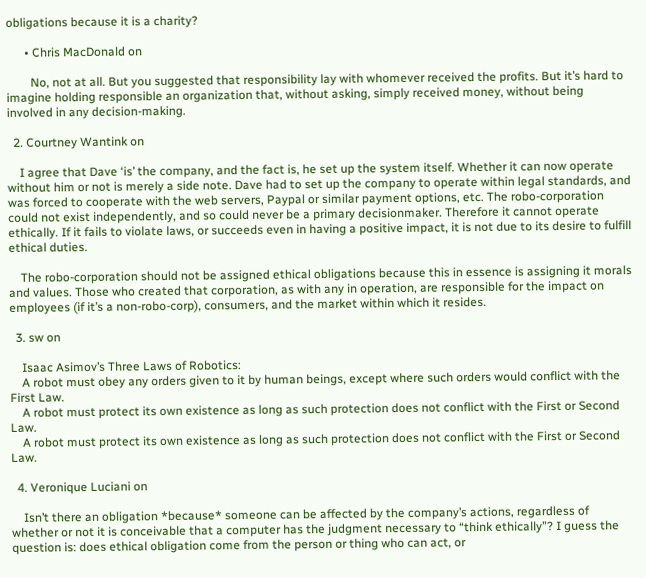obligations because it is a charity?

      • Chris MacDonald on

        No, not at all. But you suggested that responsibility lay with whomever received the profits. But it’s hard to imagine holding responsible an organization that, without asking, simply received money, without being involved in any decision-making.

  2. Courtney Wantink on

    I agree that Dave ‘is’ the company, and the fact is, he set up the system itself. Whether it can now operate without him or not is merely a side note. Dave had to set up the company to operate within legal standards, and was forced to cooperate with the web servers, Paypal or similar payment options, etc. The robo-corporation could not exist independently, and so could never be a primary decisionmaker. Therefore it cannot operate ethically. If it fails to violate laws, or succeeds even in having a positive impact, it is not due to its desire to fulfill ethical duties.

    The robo-corporation should not be assigned ethical obligations because this in essence is assigning it morals and values. Those who created that corporation, as with any in operation, are responsible for the impact on employees (if it’s a non-robo-corp), consumers, and the market within which it resides.

  3. sw on

    Isaac Asimov’s Three Laws of Robotics:
    A robot must obey any orders given to it by human beings, except where such orders would conflict with the First Law.
    A robot must protect its own existence as long as such protection does not conflict with the First or Second Law.
    A robot must protect its own existence as long as such protection does not conflict with the First or Second Law.

  4. Veronique Luciani on

    Isn’t there an obligation *because* someone can be affected by the company’s actions, regardless of whether or not it is conceivable that a computer has the judgment necessary to “think ethically”? I guess the question is: does ethical obligation come from the person or thing who can act, or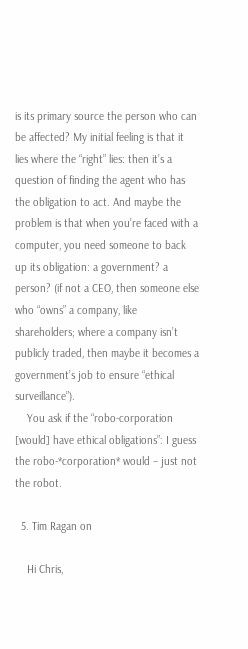is its primary source the person who can be affected? My initial feeling is that it lies where the “right” lies: then it’s a question of finding the agent who has the obligation to act. And maybe the problem is that when you’re faced with a computer, you need someone to back up its obligation: a government? a person? (if not a CEO, then someone else who “owns” a company, like shareholders; where a company isn’t publicly traded, then maybe it becomes a government’s job to ensure “ethical surveillance”).
    You ask if the “robo-corporation [would] have ethical obligations”: I guess the robo-*corporation* would – just not the robot.

  5. Tim Ragan on

    Hi Chris,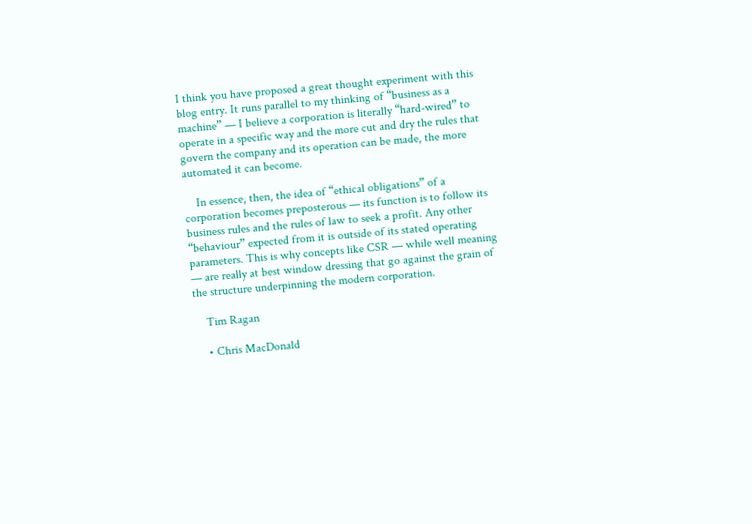I think you have proposed a great thought experiment with this blog entry. It runs parallel to my thinking of “business as a machine” — I believe a corporation is literally “hard-wired” to operate in a specific way and the more cut and dry the rules that govern the company and its operation can be made, the more automated it can become.

    In essence, then, the idea of “ethical obligations” of a corporation becomes preposterous — its function is to follow its business rules and the rules of law to seek a profit. Any other “behaviour” expected from it is outside of its stated operating parameters. This is why concepts like CSR — while well meaning — are really at best window dressing that go against the grain of the structure underpinning the modern corporation.

    Tim Ragan

    • Chris MacDonald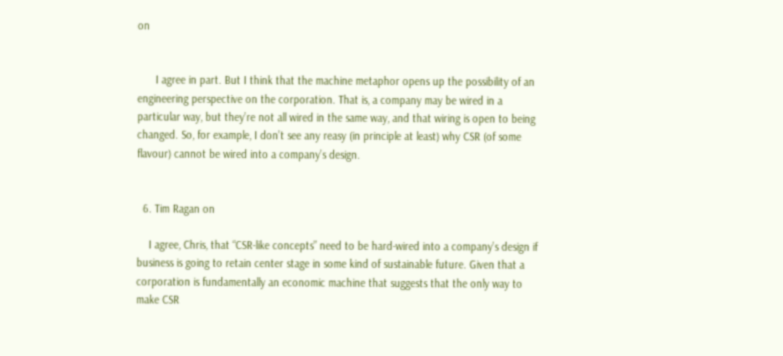on


      I agree in part. But I think that the machine metaphor opens up the possibility of an engineering perspective on the corporation. That is, a company may be wired in a particular way, but they’re not all wired in the same way, and that wiring is open to being changed. So, for example, I don’t see any reasy (in principle at least) why CSR (of some flavour) cannot be wired into a company’s design.


  6. Tim Ragan on

    I agree, Chris, that “CSR-like concepts” need to be hard-wired into a company’s design if business is going to retain center stage in some kind of sustainable future. Given that a corporation is fundamentally an economic machine that suggests that the only way to make CSR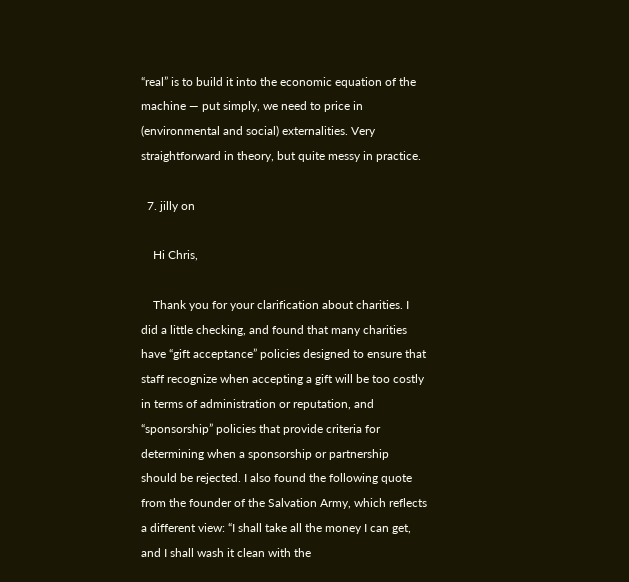“real” is to build it into the economic equation of the machine — put simply, we need to price in (environmental and social) externalities. Very straightforward in theory, but quite messy in practice.

  7. jilly on

    Hi Chris,

    Thank you for your clarification about charities. I did a little checking, and found that many charities have “gift acceptance” policies designed to ensure that staff recognize when accepting a gift will be too costly in terms of administration or reputation, and “sponsorship” policies that provide criteria for determining when a sponsorship or partnership should be rejected. I also found the following quote from the founder of the Salvation Army, which reflects a different view: “I shall take all the money I can get, and I shall wash it clean with the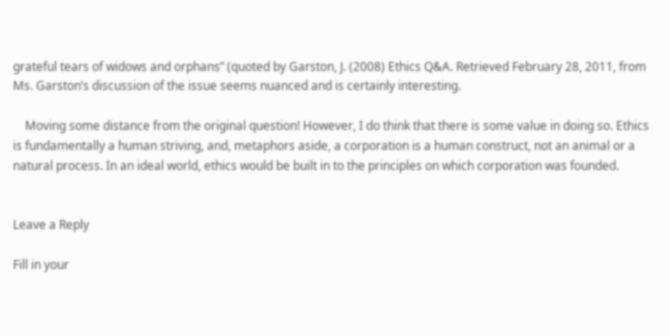grateful tears of widows and orphans” (quoted by Garston, J. (2008) Ethics Q&A. Retrieved February 28, 2011, from Ms. Garston’s discussion of the issue seems nuanced and is certainly interesting.

    Moving some distance from the original question! However, I do think that there is some value in doing so. Ethics is fundamentally a human striving, and, metaphors aside, a corporation is a human construct, not an animal or a natural process. In an ideal world, ethics would be built in to the principles on which corporation was founded.


Leave a Reply

Fill in your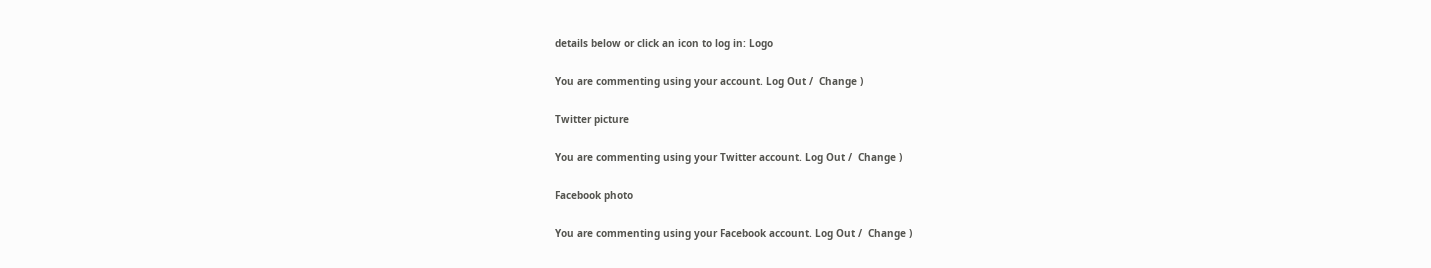details below or click an icon to log in: Logo

You are commenting using your account. Log Out /  Change )

Twitter picture

You are commenting using your Twitter account. Log Out /  Change )

Facebook photo

You are commenting using your Facebook account. Log Out /  Change )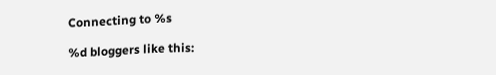Connecting to %s

%d bloggers like this: